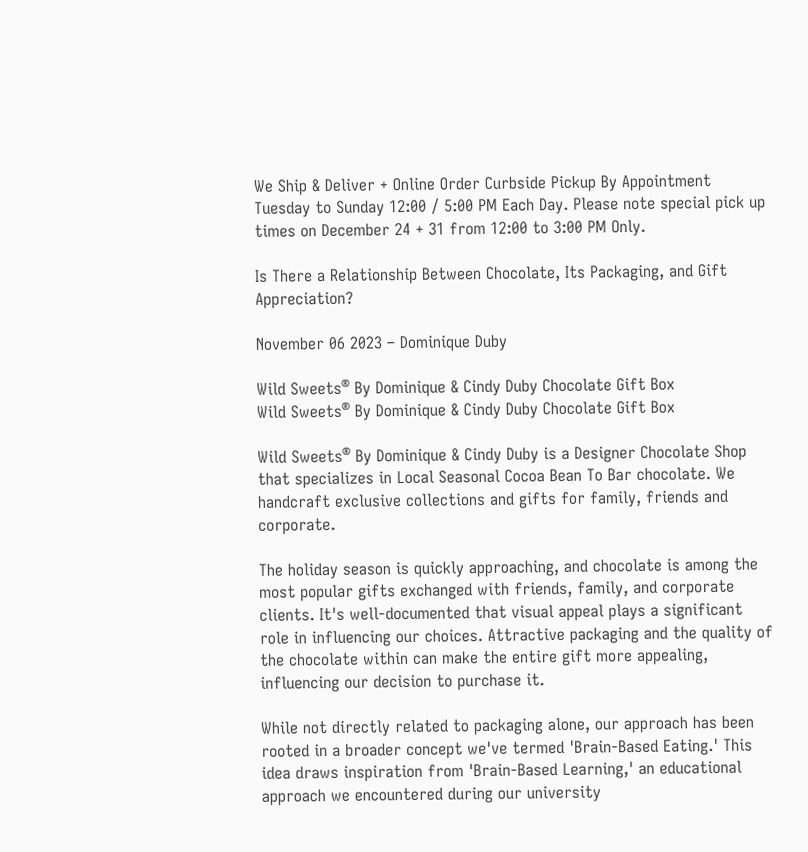We Ship & Deliver + Online Order Curbside Pickup By Appointment Tuesday to Sunday 12:00 / 5:00 PM Each Day. Please note special pick up times on December 24 + 31 from 12:00 to 3:00 PM Only.

Is There a Relationship Between Chocolate, Its Packaging, and Gift Appreciation?

November 06 2023 – Dominique Duby

Wild Sweets® By Dominique & Cindy Duby Chocolate Gift Box
Wild Sweets® By Dominique & Cindy Duby Chocolate Gift Box

Wild Sweets® By Dominique & Cindy Duby is a Designer Chocolate Shop that specializes in Local Seasonal Cocoa Bean To Bar chocolate. We handcraft exclusive collections and gifts for family, friends and corporate.

The holiday season is quickly approaching, and chocolate is among the most popular gifts exchanged with friends, family, and corporate clients. It's well-documented that visual appeal plays a significant role in influencing our choices. Attractive packaging and the quality of the chocolate within can make the entire gift more appealing, influencing our decision to purchase it.

While not directly related to packaging alone, our approach has been rooted in a broader concept we've termed 'Brain-Based Eating.' This idea draws inspiration from 'Brain-Based Learning,' an educational approach we encountered during our university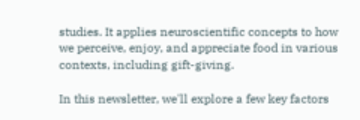studies. It applies neuroscientific concepts to how we perceive, enjoy, and appreciate food in various contexts, including gift-giving.

In this newsletter, we'll explore a few key factors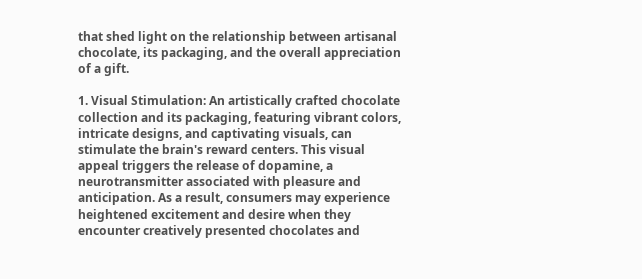that shed light on the relationship between artisanal chocolate, its packaging, and the overall appreciation of a gift.

1. Visual Stimulation: An artistically crafted chocolate collection and its packaging, featuring vibrant colors, intricate designs, and captivating visuals, can stimulate the brain's reward centers. This visual appeal triggers the release of dopamine, a neurotransmitter associated with pleasure and anticipation. As a result, consumers may experience heightened excitement and desire when they encounter creatively presented chocolates and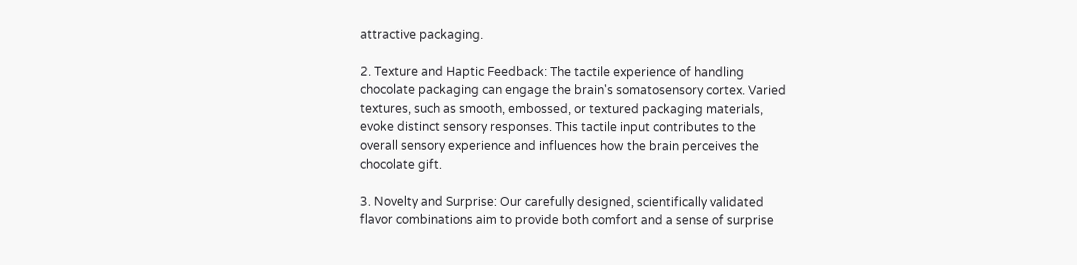attractive packaging.

2. Texture and Haptic Feedback: The tactile experience of handling chocolate packaging can engage the brain's somatosensory cortex. Varied textures, such as smooth, embossed, or textured packaging materials, evoke distinct sensory responses. This tactile input contributes to the overall sensory experience and influences how the brain perceives the chocolate gift.

3. Novelty and Surprise: Our carefully designed, scientifically validated flavor combinations aim to provide both comfort and a sense of surprise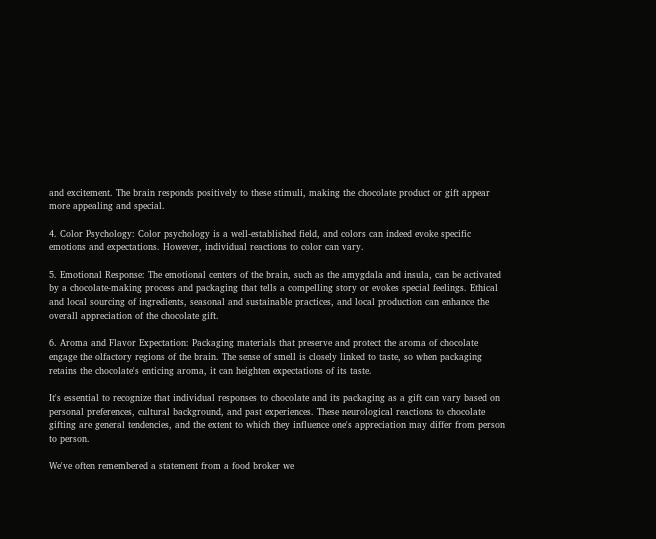and excitement. The brain responds positively to these stimuli, making the chocolate product or gift appear more appealing and special.

4. Color Psychology: Color psychology is a well-established field, and colors can indeed evoke specific emotions and expectations. However, individual reactions to color can vary.

5. Emotional Response: The emotional centers of the brain, such as the amygdala and insula, can be activated by a chocolate-making process and packaging that tells a compelling story or evokes special feelings. Ethical and local sourcing of ingredients, seasonal and sustainable practices, and local production can enhance the overall appreciation of the chocolate gift.

6. Aroma and Flavor Expectation: Packaging materials that preserve and protect the aroma of chocolate engage the olfactory regions of the brain. The sense of smell is closely linked to taste, so when packaging retains the chocolate's enticing aroma, it can heighten expectations of its taste.

It's essential to recognize that individual responses to chocolate and its packaging as a gift can vary based on personal preferences, cultural background, and past experiences. These neurological reactions to chocolate gifting are general tendencies, and the extent to which they influence one's appreciation may differ from person to person.

We've often remembered a statement from a food broker we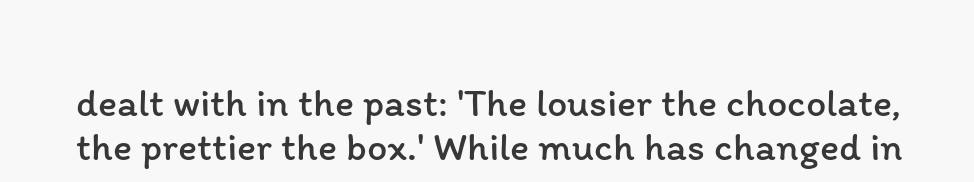dealt with in the past: 'The lousier the chocolate, the prettier the box.' While much has changed in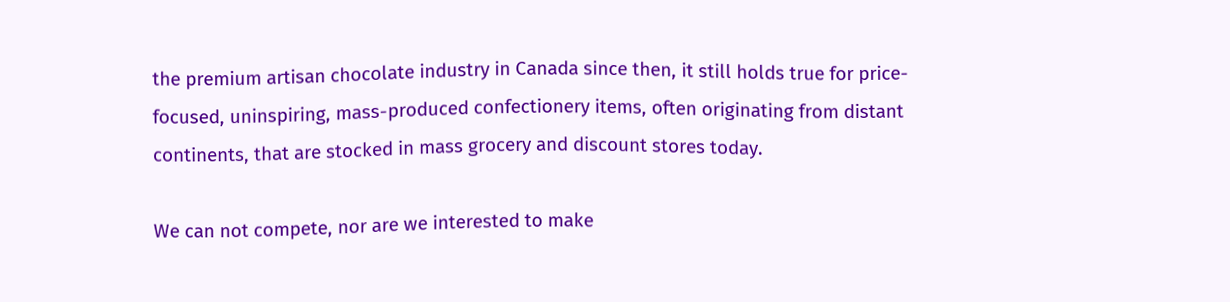the premium artisan chocolate industry in Canada since then, it still holds true for price-focused, uninspiring, mass-produced confectionery items, often originating from distant continents, that are stocked in mass grocery and discount stores today.

We can not compete, nor are we interested to make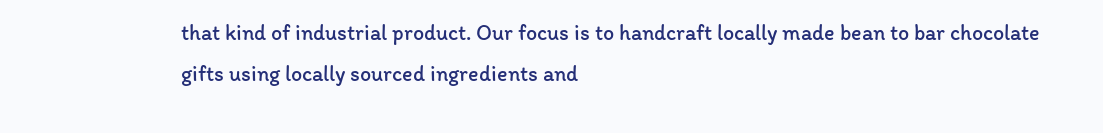that kind of industrial product. Our focus is to handcraft locally made bean to bar chocolate gifts using locally sourced ingredients and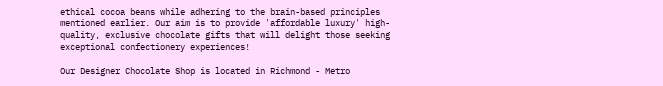ethical cocoa beans while adhering to the brain-based principles mentioned earlier. Our aim is to provide 'affordable luxury' high-quality, exclusive chocolate gifts that will delight those seeking exceptional confectionery experiences!

Our Designer Chocolate Shop is located in Richmond - Metro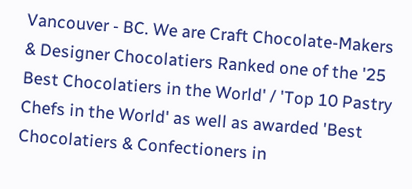Vancouver - BC. We are Craft Chocolate-Makers & Designer Chocolatiers Ranked one of the '25 Best Chocolatiers in the World' / 'Top 10 Pastry Chefs in the World' as well as awarded 'Best Chocolatiers & Confectioners in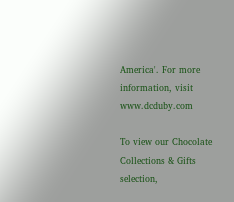America'. For more information, visit www.dcduby.com

To view our Chocolate Collections & Gifts selection,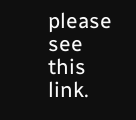please see this link.